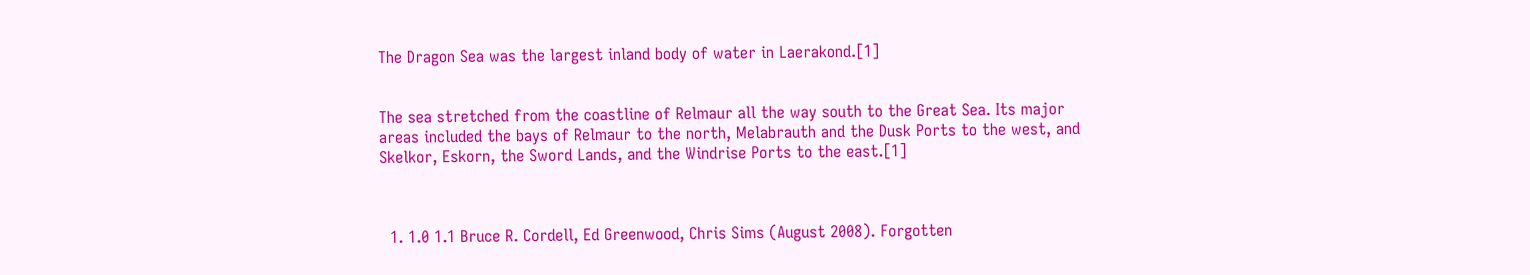The Dragon Sea was the largest inland body of water in Laerakond.[1]


The sea stretched from the coastline of Relmaur all the way south to the Great Sea. Its major areas included the bays of Relmaur to the north, Melabrauth and the Dusk Ports to the west, and Skelkor, Eskorn, the Sword Lands, and the Windrise Ports to the east.[1]



  1. 1.0 1.1 Bruce R. Cordell, Ed Greenwood, Chris Sims (August 2008). Forgotten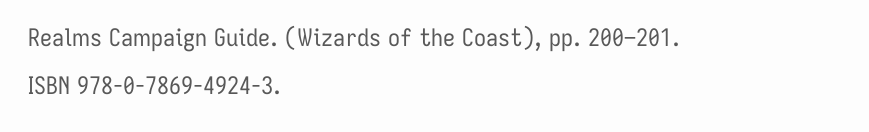Realms Campaign Guide. (Wizards of the Coast), pp. 200–201. ISBN 978-0-7869-4924-3.